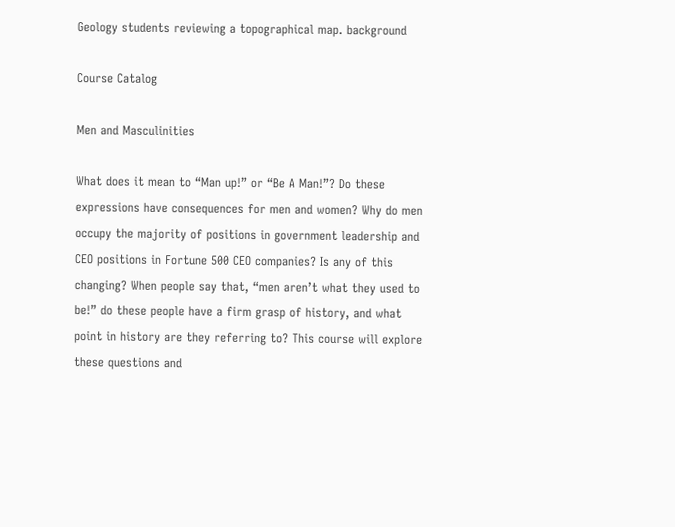Geology students reviewing a topographical map. background

Course Catalog

Men and Masculinities

What does it mean to “Man up!” or “Be A Man!”? Do these expressions have consequences for men and women? Why do men occupy the majority of positions in government leadership and CEO positions in Fortune 500 CEO companies? Is any of this changing? When people say that, “men aren’t what they used to be!” do these people have a firm grasp of history, and what point in history are they referring to? This course will explore these questions and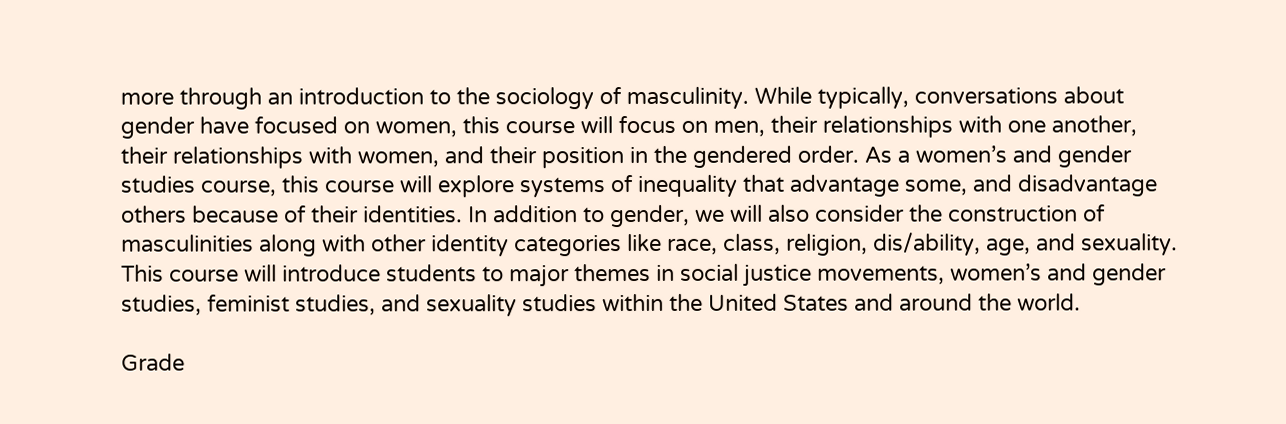more through an introduction to the sociology of masculinity. While typically, conversations about gender have focused on women, this course will focus on men, their relationships with one another, their relationships with women, and their position in the gendered order. As a women’s and gender studies course, this course will explore systems of inequality that advantage some, and disadvantage others because of their identities. In addition to gender, we will also consider the construction of masculinities along with other identity categories like race, class, religion, dis/ability, age, and sexuality. This course will introduce students to major themes in social justice movements, women’s and gender studies, feminist studies, and sexuality studies within the United States and around the world.

Grade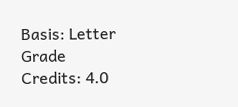Basis: Letter Grade
Credits: 4.0